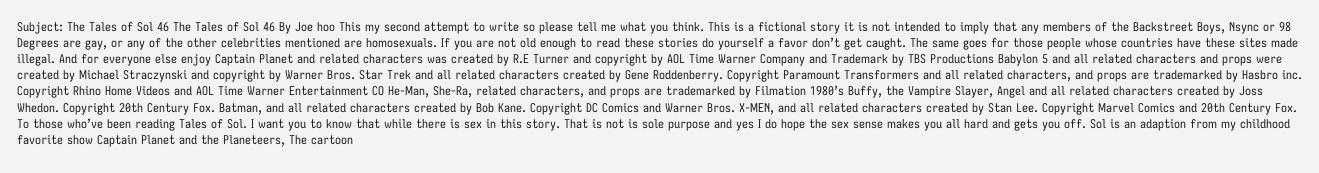Subject: The Tales of Sol 46 The Tales of Sol 46 By Joe hoo This my second attempt to write so please tell me what you think. This is a fictional story it is not intended to imply that any members of the Backstreet Boys, Nsync or 98 Degrees are gay, or any of the other celebrities mentioned are homosexuals. If you are not old enough to read these stories do yourself a favor don’t get caught. The same goes for those people whose countries have these sites made illegal. And for everyone else enjoy Captain Planet and related characters was created by R.E Turner and copyright by AOL Time Warner Company and Trademark by TBS Productions Babylon 5 and all related characters and props were created by Michael Straczynski and copyright by Warner Bros. Star Trek and all related characters created by Gene Roddenberry. Copyright Paramount Transformers and all related characters, and props are trademarked by Hasbro inc. Copyright Rhino Home Videos and AOL Time Warner Entertainment CO He-Man, She-Ra, related characters, and props are trademarked by Filmation 1980’s Buffy, the Vampire Slayer, Angel and all related characters created by Joss Whedon. Copyright 20th Century Fox. Batman, and all related characters created by Bob Kane. Copyright DC Comics and Warner Bros. X-MEN, and all related characters created by Stan Lee. Copyright Marvel Comics and 20th Century Fox. To those who’ve been reading Tales of Sol. I want you to know that while there is sex in this story. That is not is sole purpose and yes I do hope the sex sense makes you all hard and gets you off. Sol is an adaption from my childhood favorite show Captain Planet and the Planeteers, The cartoon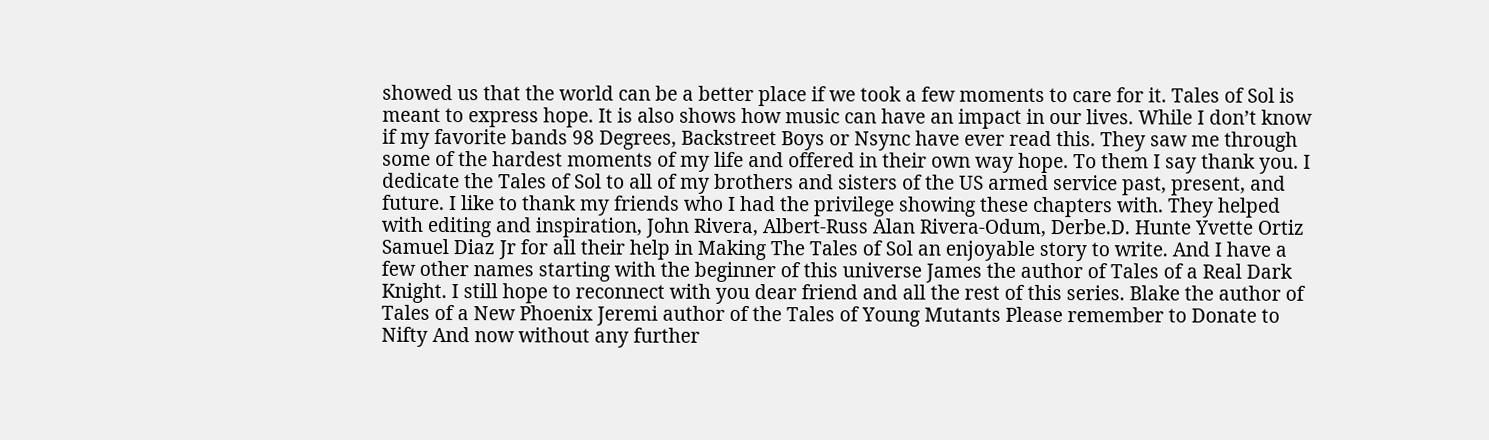showed us that the world can be a better place if we took a few moments to care for it. Tales of Sol is meant to express hope. It is also shows how music can have an impact in our lives. While I don’t know if my favorite bands 98 Degrees, Backstreet Boys or Nsync have ever read this. They saw me through some of the hardest moments of my life and offered in their own way hope. To them I say thank you. I dedicate the Tales of Sol to all of my brothers and sisters of the US armed service past, present, and future. I like to thank my friends who I had the privilege showing these chapters with. They helped with editing and inspiration, John Rivera, Albert-Russ Alan Rivera-Odum, Derbe.D. Hunte Yvette Ortiz Samuel Diaz Jr for all their help in Making The Tales of Sol an enjoyable story to write. And I have a few other names starting with the beginner of this universe James the author of Tales of a Real Dark Knight. I still hope to reconnect with you dear friend and all the rest of this series. Blake the author of Tales of a New Phoenix Jeremi author of the Tales of Young Mutants Please remember to Donate to Nifty And now without any further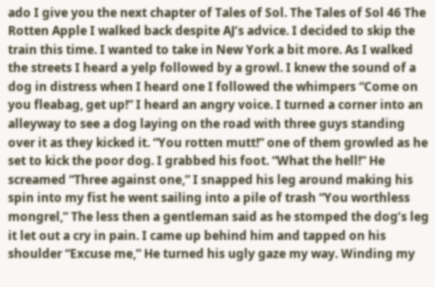ado I give you the next chapter of Tales of Sol. The Tales of Sol 46 The Rotten Apple I walked back despite AJ’s advice. I decided to skip the train this time. I wanted to take in New York a bit more. As I walked the streets I heard a yelp followed by a growl. I knew the sound of a dog in distress when I heard one I followed the whimpers “Come on you fleabag, get up!” I heard an angry voice. I turned a corner into an alleyway to see a dog laying on the road with three guys standing over it as they kicked it. “You rotten mutt!” one of them growled as he set to kick the poor dog. I grabbed his foot. “What the hell!” He screamed “Three against one,” I snapped his leg around making his spin into my fist he went sailing into a pile of trash “You worthless mongrel,” The less then a gentleman said as he stomped the dog’s leg it let out a cry in pain. I came up behind him and tapped on his shoulder “Excuse me,” He turned his ugly gaze my way. Winding my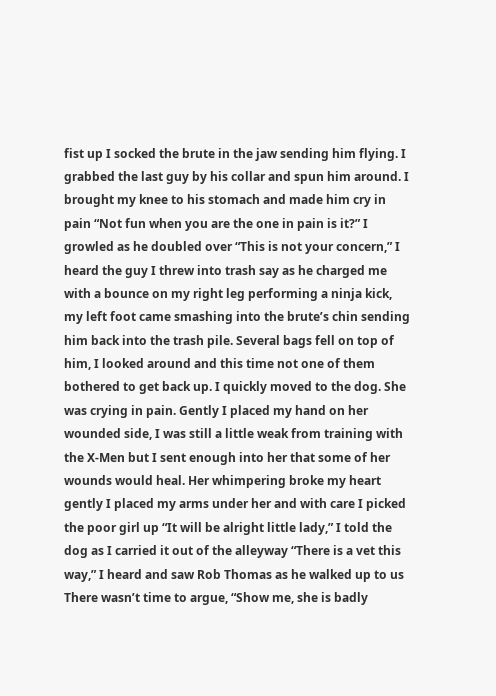fist up I socked the brute in the jaw sending him flying. I grabbed the last guy by his collar and spun him around. I brought my knee to his stomach and made him cry in pain “Not fun when you are the one in pain is it?” I growled as he doubled over “This is not your concern,” I heard the guy I threw into trash say as he charged me with a bounce on my right leg performing a ninja kick, my left foot came smashing into the brute’s chin sending him back into the trash pile. Several bags fell on top of him, I looked around and this time not one of them bothered to get back up. I quickly moved to the dog. She was crying in pain. Gently I placed my hand on her wounded side, I was still a little weak from training with the X-Men but I sent enough into her that some of her wounds would heal. Her whimpering broke my heart gently I placed my arms under her and with care I picked the poor girl up “It will be alright little lady,” I told the dog as I carried it out of the alleyway “There is a vet this way,” I heard and saw Rob Thomas as he walked up to us There wasn’t time to argue, “Show me, she is badly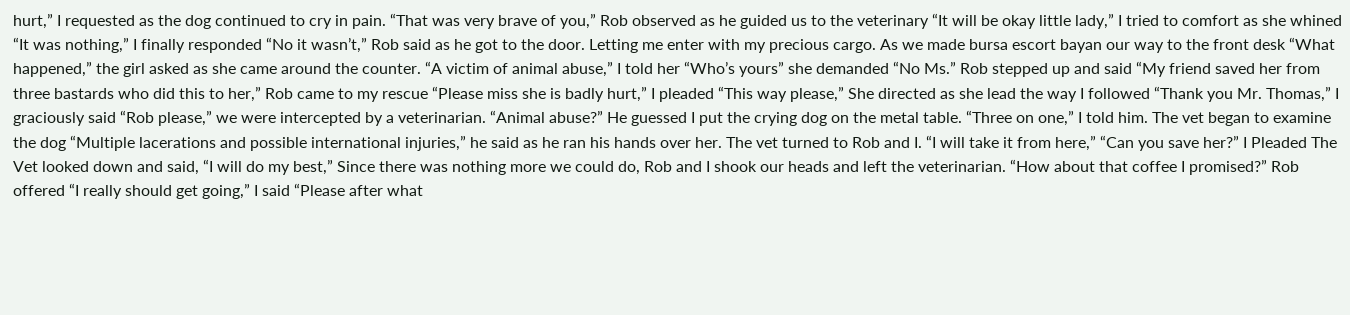hurt,” I requested as the dog continued to cry in pain. “That was very brave of you,” Rob observed as he guided us to the veterinary “It will be okay little lady,” I tried to comfort as she whined “It was nothing,” I finally responded “No it wasn’t,” Rob said as he got to the door. Letting me enter with my precious cargo. As we made bursa escort bayan our way to the front desk “What happened,” the girl asked as she came around the counter. “A victim of animal abuse,” I told her “Who’s yours” she demanded “No Ms.” Rob stepped up and said “My friend saved her from three bastards who did this to her,” Rob came to my rescue “Please miss she is badly hurt,” I pleaded “This way please,” She directed as she lead the way I followed “Thank you Mr. Thomas,” I graciously said “Rob please,” we were intercepted by a veterinarian. “Animal abuse?” He guessed I put the crying dog on the metal table. “Three on one,” I told him. The vet began to examine the dog “Multiple lacerations and possible international injuries,” he said as he ran his hands over her. The vet turned to Rob and I. “I will take it from here,” “Can you save her?” I Pleaded The Vet looked down and said, “I will do my best,” Since there was nothing more we could do, Rob and I shook our heads and left the veterinarian. “How about that coffee I promised?” Rob offered “I really should get going,” I said “Please after what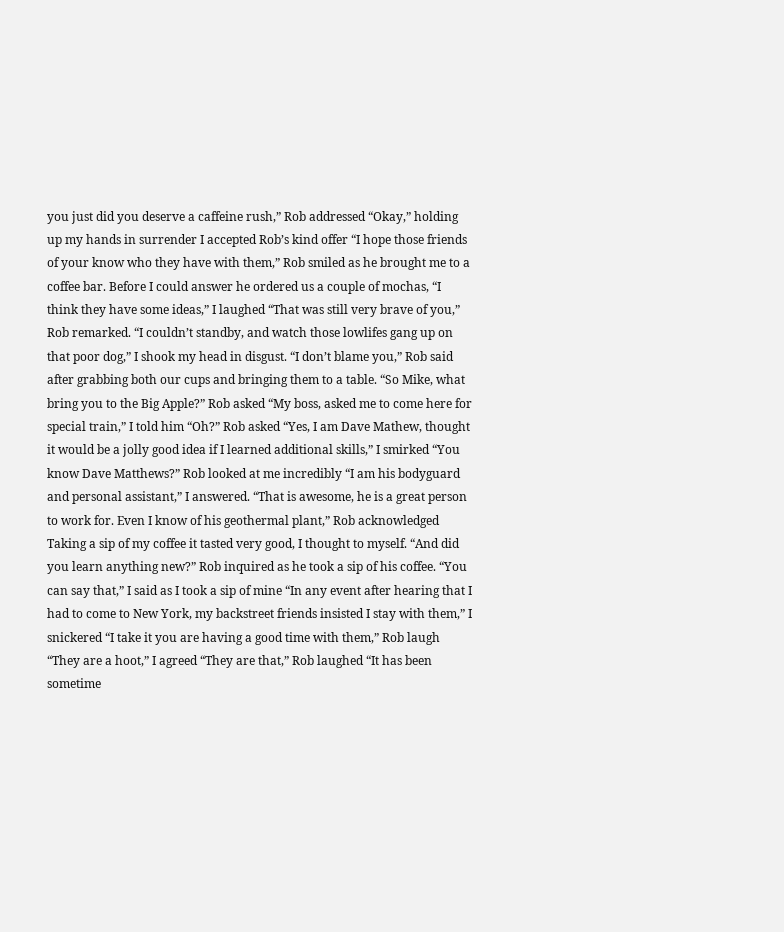you just did you deserve a caffeine rush,” Rob addressed “Okay,” holding up my hands in surrender I accepted Rob’s kind offer “I hope those friends of your know who they have with them,” Rob smiled as he brought me to a coffee bar. Before I could answer he ordered us a couple of mochas, “I think they have some ideas,” I laughed “That was still very brave of you,” Rob remarked. “I couldn’t standby, and watch those lowlifes gang up on that poor dog,” I shook my head in disgust. “I don’t blame you,” Rob said after grabbing both our cups and bringing them to a table. “So Mike, what bring you to the Big Apple?” Rob asked “My boss, asked me to come here for special train,” I told him “Oh?” Rob asked “Yes, I am Dave Mathew, thought it would be a jolly good idea if I learned additional skills,” I smirked “You know Dave Matthews?” Rob looked at me incredibly “I am his bodyguard and personal assistant,” I answered. “That is awesome, he is a great person to work for. Even I know of his geothermal plant,” Rob acknowledged Taking a sip of my coffee it tasted very good, I thought to myself. “And did you learn anything new?” Rob inquired as he took a sip of his coffee. “You can say that,” I said as I took a sip of mine “In any event after hearing that I had to come to New York, my backstreet friends insisted I stay with them,” I snickered “I take it you are having a good time with them,” Rob laugh “They are a hoot,” I agreed “They are that,” Rob laughed “It has been sometime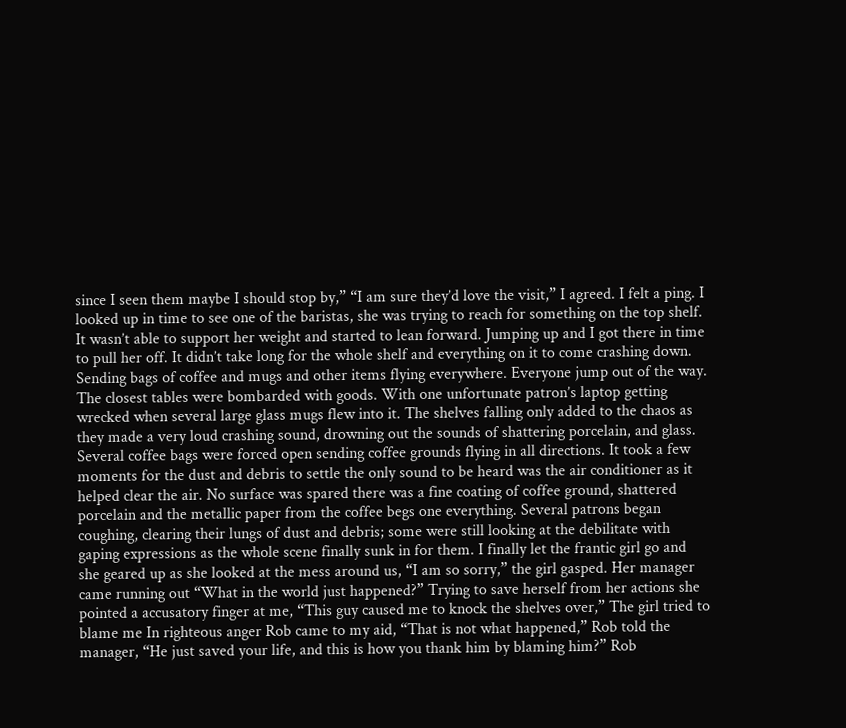since I seen them maybe I should stop by,” “I am sure they’d love the visit,” I agreed. I felt a ping. I looked up in time to see one of the baristas, she was trying to reach for something on the top shelf. It wasn’t able to support her weight and started to lean forward. Jumping up and I got there in time to pull her off. It didn’t take long for the whole shelf and everything on it to come crashing down. Sending bags of coffee and mugs and other items flying everywhere. Everyone jump out of the way. The closest tables were bombarded with goods. With one unfortunate patron’s laptop getting wrecked when several large glass mugs flew into it. The shelves falling only added to the chaos as they made a very loud crashing sound, drowning out the sounds of shattering porcelain, and glass. Several coffee bags were forced open sending coffee grounds flying in all directions. It took a few moments for the dust and debris to settle the only sound to be heard was the air conditioner as it helped clear the air. No surface was spared there was a fine coating of coffee ground, shattered porcelain and the metallic paper from the coffee begs one everything. Several patrons began coughing, clearing their lungs of dust and debris; some were still looking at the debilitate with gaping expressions as the whole scene finally sunk in for them. I finally let the frantic girl go and she geared up as she looked at the mess around us, “I am so sorry,” the girl gasped. Her manager came running out “What in the world just happened?” Trying to save herself from her actions she pointed a accusatory finger at me, “This guy caused me to knock the shelves over,” The girl tried to blame me In righteous anger Rob came to my aid, “That is not what happened,” Rob told the manager, “He just saved your life, and this is how you thank him by blaming him?” Rob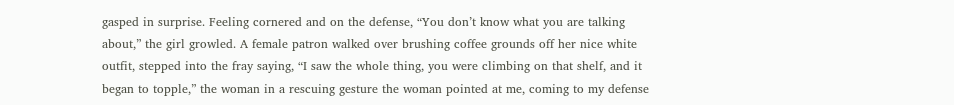gasped in surprise. Feeling cornered and on the defense, “You don’t know what you are talking about,” the girl growled. A female patron walked over brushing coffee grounds off her nice white outfit, stepped into the fray saying, “I saw the whole thing, you were climbing on that shelf, and it began to topple,” the woman in a rescuing gesture the woman pointed at me, coming to my defense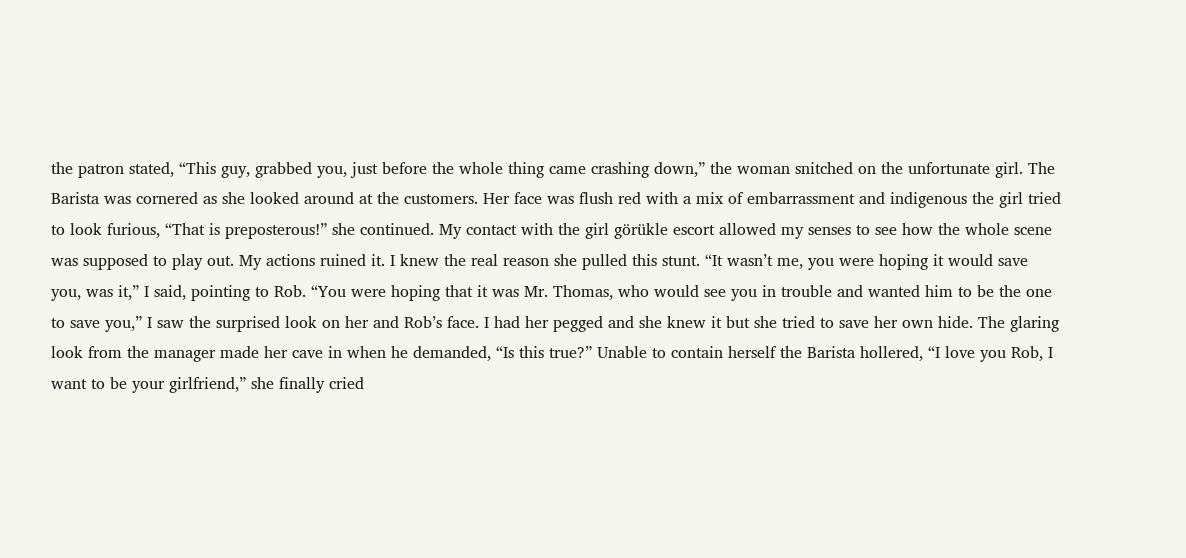the patron stated, “This guy, grabbed you, just before the whole thing came crashing down,” the woman snitched on the unfortunate girl. The Barista was cornered as she looked around at the customers. Her face was flush red with a mix of embarrassment and indigenous the girl tried to look furious, “That is preposterous!” she continued. My contact with the girl görükle escort allowed my senses to see how the whole scene was supposed to play out. My actions ruined it. I knew the real reason she pulled this stunt. “It wasn’t me, you were hoping it would save you, was it,” I said, pointing to Rob. “You were hoping that it was Mr. Thomas, who would see you in trouble and wanted him to be the one to save you,” I saw the surprised look on her and Rob’s face. I had her pegged and she knew it but she tried to save her own hide. The glaring look from the manager made her cave in when he demanded, “Is this true?” Unable to contain herself the Barista hollered, “I love you Rob, I want to be your girlfriend,” she finally cried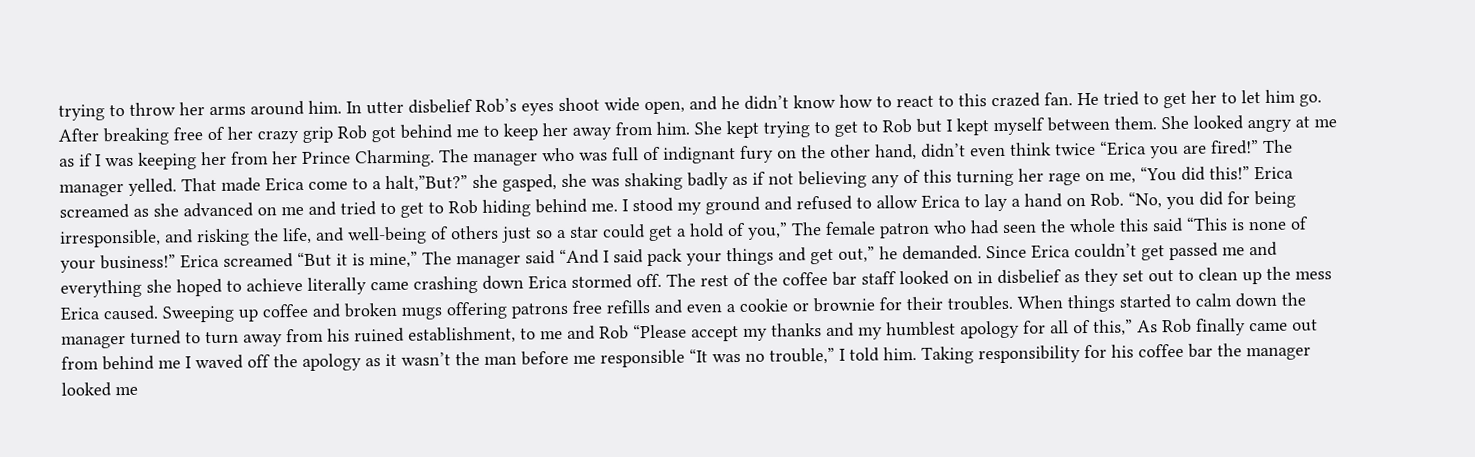trying to throw her arms around him. In utter disbelief Rob’s eyes shoot wide open, and he didn’t know how to react to this crazed fan. He tried to get her to let him go. After breaking free of her crazy grip Rob got behind me to keep her away from him. She kept trying to get to Rob but I kept myself between them. She looked angry at me as if I was keeping her from her Prince Charming. The manager who was full of indignant fury on the other hand, didn’t even think twice “Erica you are fired!” The manager yelled. That made Erica come to a halt,”But?” she gasped, she was shaking badly as if not believing any of this turning her rage on me, “You did this!” Erica screamed as she advanced on me and tried to get to Rob hiding behind me. I stood my ground and refused to allow Erica to lay a hand on Rob. “No, you did for being irresponsible, and risking the life, and well-being of others just so a star could get a hold of you,” The female patron who had seen the whole this said “This is none of your business!” Erica screamed “But it is mine,” The manager said “And I said pack your things and get out,” he demanded. Since Erica couldn’t get passed me and everything she hoped to achieve literally came crashing down Erica stormed off. The rest of the coffee bar staff looked on in disbelief as they set out to clean up the mess Erica caused. Sweeping up coffee and broken mugs offering patrons free refills and even a cookie or brownie for their troubles. When things started to calm down the manager turned to turn away from his ruined establishment, to me and Rob “Please accept my thanks and my humblest apology for all of this,” As Rob finally came out from behind me I waved off the apology as it wasn’t the man before me responsible “It was no trouble,” I told him. Taking responsibility for his coffee bar the manager looked me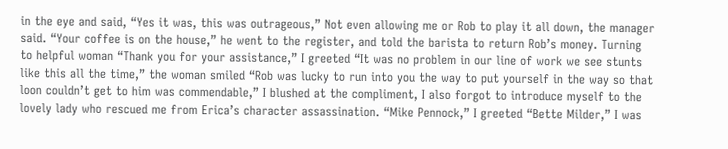in the eye and said, “Yes it was, this was outrageous,” Not even allowing me or Rob to play it all down, the manager said. “Your coffee is on the house,” he went to the register, and told the barista to return Rob’s money. Turning to helpful woman “Thank you for your assistance,” I greeted “It was no problem in our line of work we see stunts like this all the time,” the woman smiled “Rob was lucky to run into you the way to put yourself in the way so that loon couldn’t get to him was commendable,” I blushed at the compliment, I also forgot to introduce myself to the lovely lady who rescued me from Erica’s character assassination. “Mike Pennock,” I greeted “Bette Milder,” I was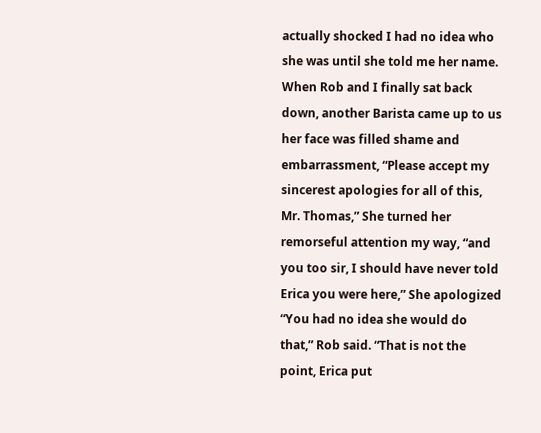actually shocked I had no idea who she was until she told me her name. When Rob and I finally sat back down, another Barista came up to us her face was filled shame and embarrassment, “Please accept my sincerest apologies for all of this, Mr. Thomas,” She turned her remorseful attention my way, “and you too sir, I should have never told Erica you were here,” She apologized “You had no idea she would do that,” Rob said. “That is not the point, Erica put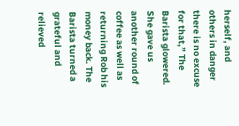herself, and others in danger there is no excuse for that,” The Barista glowered. She gave us another round of coffee as well as returning Rob his money back. The Barista turned a grateful and relieved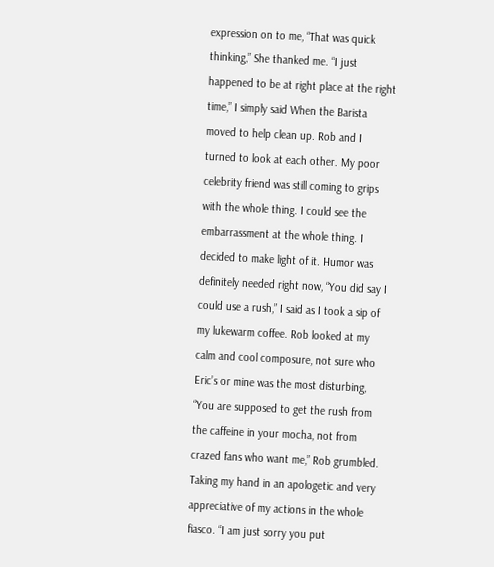expression on to me, “That was quick thinking,” She thanked me. “I just happened to be at right place at the right time,” I simply said When the Barista moved to help clean up. Rob and I turned to look at each other. My poor celebrity friend was still coming to grips with the whole thing. I could see the embarrassment at the whole thing. I decided to make light of it. Humor was definitely needed right now, “You did say I could use a rush,” I said as I took a sip of my lukewarm coffee. Rob looked at my calm and cool composure, not sure who Eric’s or mine was the most disturbing, “You are supposed to get the rush from the caffeine in your mocha, not from crazed fans who want me,” Rob grumbled. Taking my hand in an apologetic and very appreciative of my actions in the whole fiasco. “I am just sorry you put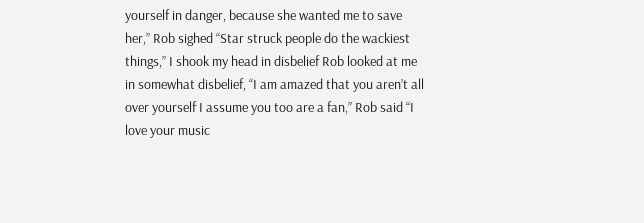yourself in danger, because she wanted me to save her,” Rob sighed “Star struck people do the wackiest things,” I shook my head in disbelief Rob looked at me in somewhat disbelief, “I am amazed that you aren’t all over yourself I assume you too are a fan,” Rob said “I love your music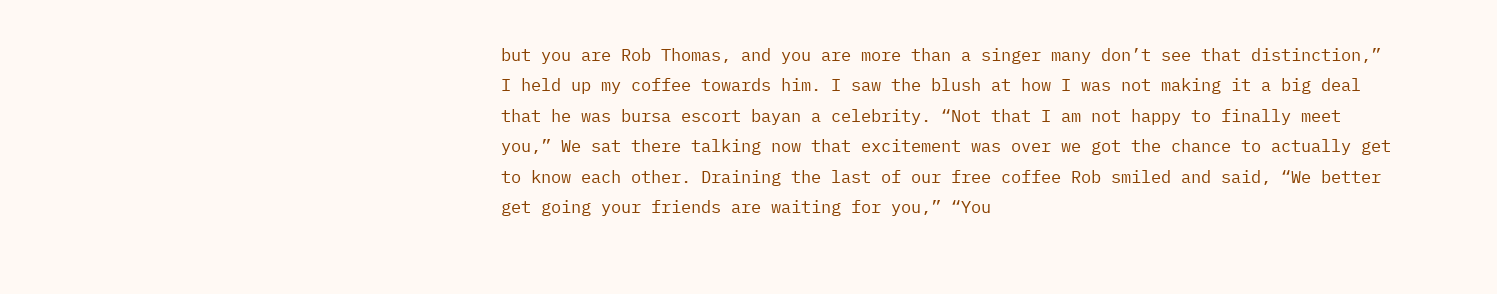but you are Rob Thomas, and you are more than a singer many don’t see that distinction,” I held up my coffee towards him. I saw the blush at how I was not making it a big deal that he was bursa escort bayan a celebrity. “Not that I am not happy to finally meet you,” We sat there talking now that excitement was over we got the chance to actually get to know each other. Draining the last of our free coffee Rob smiled and said, “We better get going your friends are waiting for you,” “You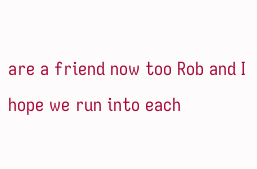are a friend now too Rob and I hope we run into each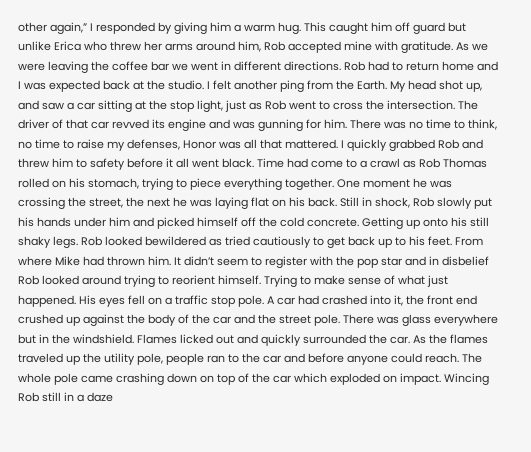other again,” I responded by giving him a warm hug. This caught him off guard but unlike Erica who threw her arms around him, Rob accepted mine with gratitude. As we were leaving the coffee bar we went in different directions. Rob had to return home and I was expected back at the studio. I felt another ping from the Earth. My head shot up, and saw a car sitting at the stop light, just as Rob went to cross the intersection. The driver of that car revved its engine and was gunning for him. There was no time to think, no time to raise my defenses, Honor was all that mattered. I quickly grabbed Rob and threw him to safety before it all went black. Time had come to a crawl as Rob Thomas rolled on his stomach, trying to piece everything together. One moment he was crossing the street, the next he was laying flat on his back. Still in shock, Rob slowly put his hands under him and picked himself off the cold concrete. Getting up onto his still shaky legs. Rob looked bewildered as tried cautiously to get back up to his feet. From where Mike had thrown him. It didn’t seem to register with the pop star and in disbelief Rob looked around trying to reorient himself. Trying to make sense of what just happened. His eyes fell on a traffic stop pole. A car had crashed into it, the front end crushed up against the body of the car and the street pole. There was glass everywhere but in the windshield. Flames licked out and quickly surrounded the car. As the flames traveled up the utility pole, people ran to the car and before anyone could reach. The whole pole came crashing down on top of the car which exploded on impact. Wincing Rob still in a daze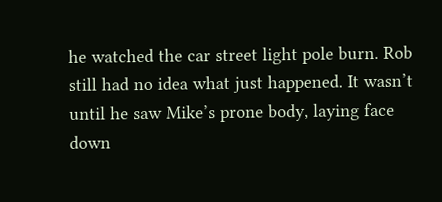he watched the car street light pole burn. Rob still had no idea what just happened. It wasn’t until he saw Mike’s prone body, laying face down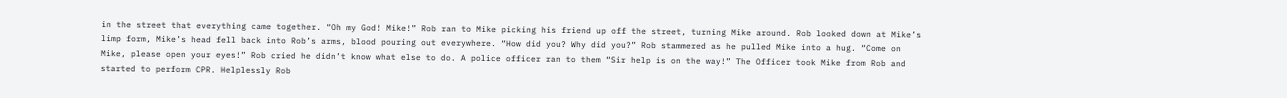in the street that everything came together. “Oh my God! Mike!” Rob ran to Mike picking his friend up off the street, turning Mike around. Rob looked down at Mike’s limp form, Mike’s head fell back into Rob’s arms, blood pouring out everywhere. “How did you? Why did you?” Rob stammered as he pulled Mike into a hug. “Come on Mike, please open your eyes!” Rob cried he didn’t know what else to do. A police officer ran to them “Sir help is on the way!” The Officer took Mike from Rob and started to perform CPR. Helplessly Rob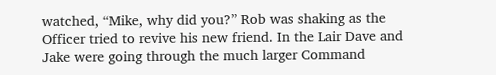watched, “Mike, why did you?” Rob was shaking as the Officer tried to revive his new friend. In the Lair Dave and Jake were going through the much larger Command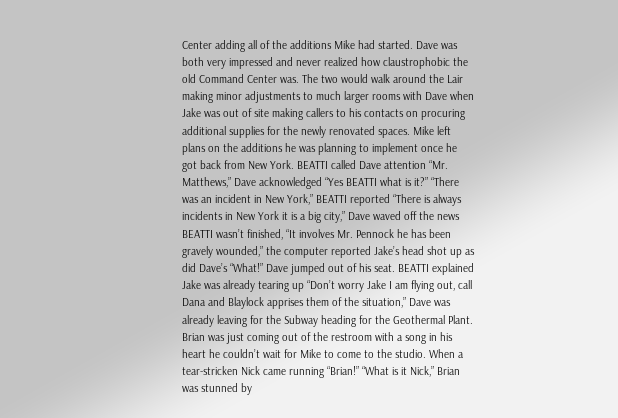Center adding all of the additions Mike had started. Dave was both very impressed and never realized how claustrophobic the old Command Center was. The two would walk around the Lair making minor adjustments to much larger rooms with Dave when Jake was out of site making callers to his contacts on procuring additional supplies for the newly renovated spaces. Mike left plans on the additions he was planning to implement once he got back from New York. BEATTI called Dave attention “Mr. Matthews,” Dave acknowledged “Yes BEATTI what is it?” “There was an incident in New York,” BEATTI reported “There is always incidents in New York it is a big city,” Dave waved off the news BEATTI wasn’t finished, “It involves Mr. Pennock he has been gravely wounded,” the computer reported Jake’s head shot up as did Dave’s “What!” Dave jumped out of his seat. BEATTI explained Jake was already tearing up “Don’t worry Jake I am flying out, call Dana and Blaylock apprises them of the situation,” Dave was already leaving for the Subway heading for the Geothermal Plant. Brian was just coming out of the restroom with a song in his heart he couldn’t wait for Mike to come to the studio. When a tear-stricken Nick came running “Brian!” “What is it Nick,” Brian was stunned by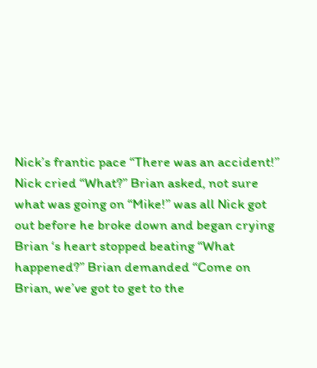Nick’s frantic pace “There was an accident!” Nick cried “What?” Brian asked, not sure what was going on “Mike!” was all Nick got out before he broke down and began crying Brian ‘s heart stopped beating “What happened?” Brian demanded “Come on Brian, we’ve got to get to the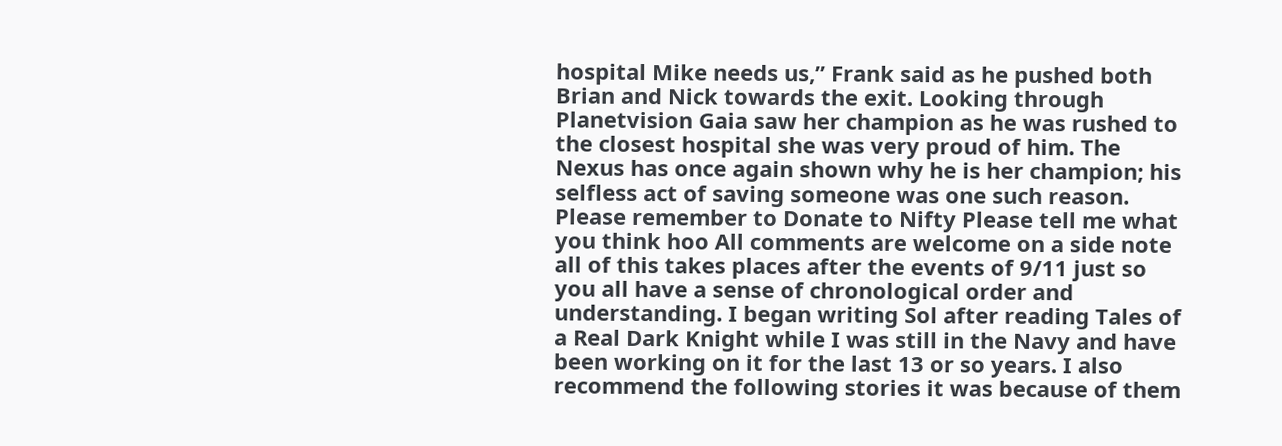hospital Mike needs us,” Frank said as he pushed both Brian and Nick towards the exit. Looking through Planetvision Gaia saw her champion as he was rushed to the closest hospital she was very proud of him. The Nexus has once again shown why he is her champion; his selfless act of saving someone was one such reason. Please remember to Donate to Nifty Please tell me what you think hoo All comments are welcome on a side note all of this takes places after the events of 9/11 just so you all have a sense of chronological order and understanding. I began writing Sol after reading Tales of a Real Dark Knight while I was still in the Navy and have been working on it for the last 13 or so years. I also recommend the following stories it was because of them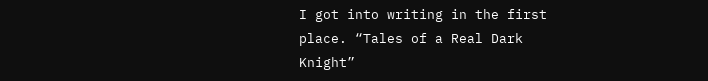I got into writing in the first place. “Tales of a Real Dark Knight”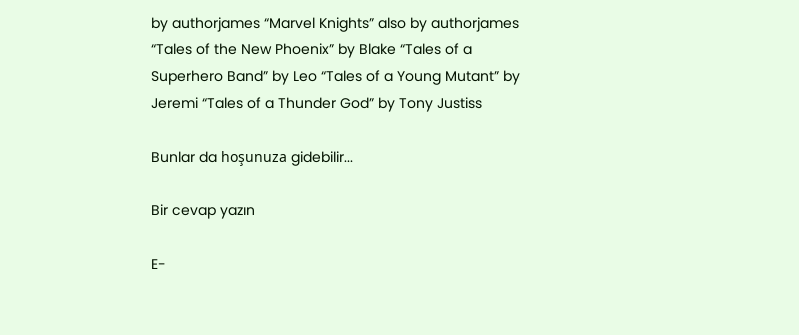by authorjames “Marvel Knights” also by authorjames “Tales of the New Phoenix” by Blake “Tales of a Superhero Band” by Leo “Tales of a Young Mutant” by Jeremi “Tales of a Thunder God” by Tony Justiss

Bunlar da hoşunuza gidebilir...

Bir cevap yazın

E-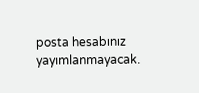posta hesabınız yayımlanmayacak.